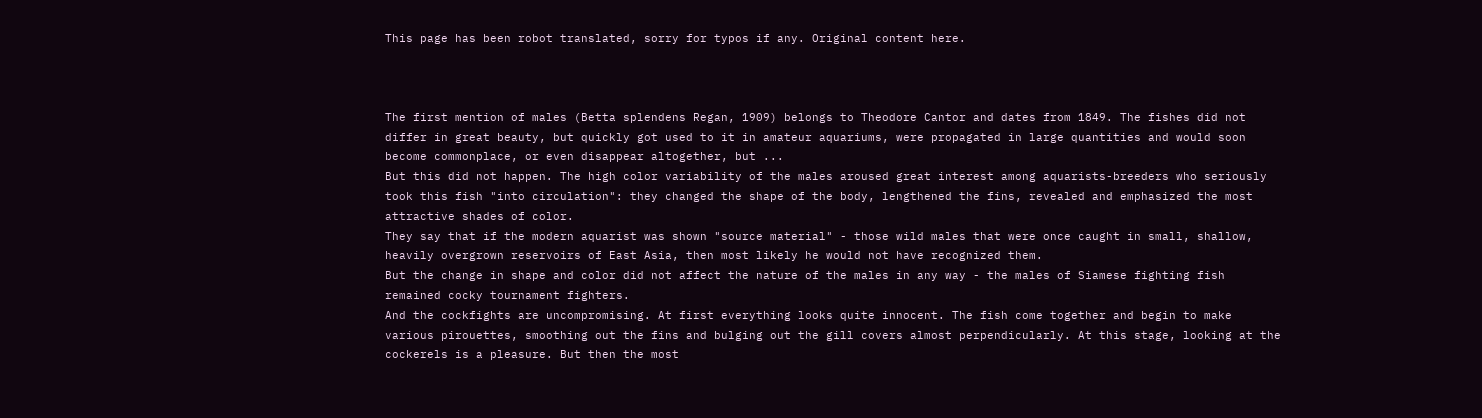This page has been robot translated, sorry for typos if any. Original content here.



The first mention of males (Betta splendens Regan, 1909) belongs to Theodore Cantor and dates from 1849. The fishes did not differ in great beauty, but quickly got used to it in amateur aquariums, were propagated in large quantities and would soon become commonplace, or even disappear altogether, but ...
But this did not happen. The high color variability of the males aroused great interest among aquarists-breeders who seriously took this fish "into circulation": they changed the shape of the body, lengthened the fins, revealed and emphasized the most attractive shades of color.
They say that if the modern aquarist was shown "source material" - those wild males that were once caught in small, shallow, heavily overgrown reservoirs of East Asia, then most likely he would not have recognized them.
But the change in shape and color did not affect the nature of the males in any way - the males of Siamese fighting fish remained cocky tournament fighters.
And the cockfights are uncompromising. At first everything looks quite innocent. The fish come together and begin to make various pirouettes, smoothing out the fins and bulging out the gill covers almost perpendicularly. At this stage, looking at the cockerels is a pleasure. But then the most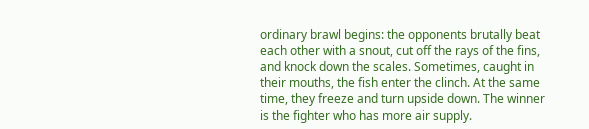ordinary brawl begins: the opponents brutally beat each other with a snout, cut off the rays of the fins, and knock down the scales. Sometimes, caught in their mouths, the fish enter the clinch. At the same time, they freeze and turn upside down. The winner is the fighter who has more air supply.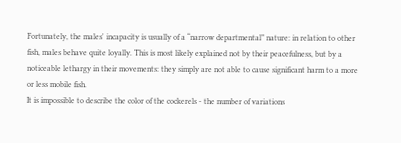Fortunately, the males' incapacity is usually of a “narrow departmental” nature: in relation to other fish, males behave quite loyally. This is most likely explained not by their peacefulness, but by a noticeable lethargy in their movements: they simply are not able to cause significant harm to a more or less mobile fish.
It is impossible to describe the color of the cockerels - the number of variations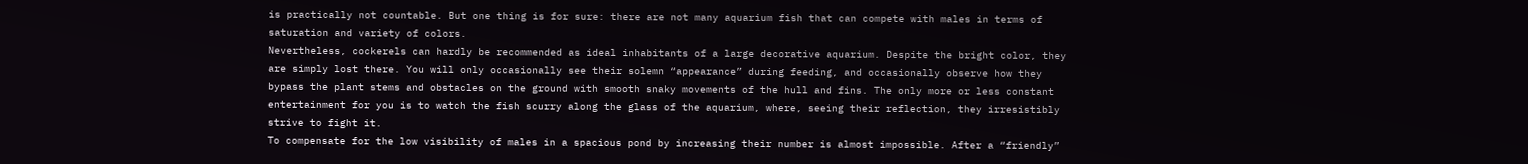is practically not countable. But one thing is for sure: there are not many aquarium fish that can compete with males in terms of saturation and variety of colors.
Nevertheless, cockerels can hardly be recommended as ideal inhabitants of a large decorative aquarium. Despite the bright color, they are simply lost there. You will only occasionally see their solemn “appearance” during feeding, and occasionally observe how they bypass the plant stems and obstacles on the ground with smooth snaky movements of the hull and fins. The only more or less constant entertainment for you is to watch the fish scurry along the glass of the aquarium, where, seeing their reflection, they irresistibly strive to fight it.
To compensate for the low visibility of males in a spacious pond by increasing their number is almost impossible. After a “friendly”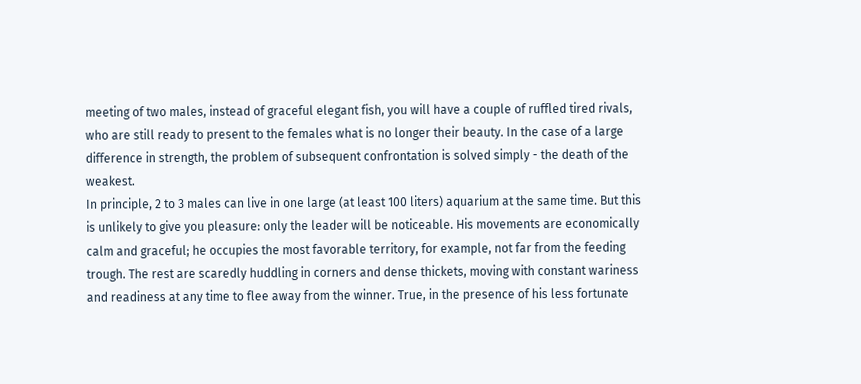meeting of two males, instead of graceful elegant fish, you will have a couple of ruffled tired rivals, who are still ready to present to the females what is no longer their beauty. In the case of a large difference in strength, the problem of subsequent confrontation is solved simply - the death of the weakest.
In principle, 2 to 3 males can live in one large (at least 100 liters) aquarium at the same time. But this is unlikely to give you pleasure: only the leader will be noticeable. His movements are economically calm and graceful; he occupies the most favorable territory, for example, not far from the feeding trough. The rest are scaredly huddling in corners and dense thickets, moving with constant wariness and readiness at any time to flee away from the winner. True, in the presence of his less fortunate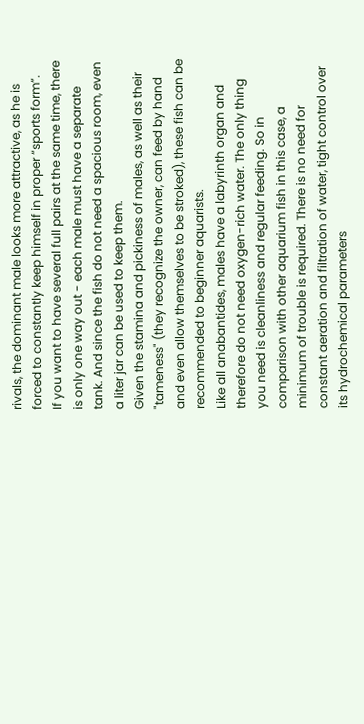rivals, the dominant male looks more attractive, as he is forced to constantly keep himself in proper “sports form”.
If you want to have several full pairs at the same time, there is only one way out - each male must have a separate tank. And since the fish do not need a spacious room, even a liter jar can be used to keep them.
Given the stamina and pickiness of males, as well as their "tameness" (they recognize the owner, can feed by hand and even allow themselves to be stroked), these fish can be recommended to beginner aquarists.
Like all anabantides, males have a labyrinth organ and therefore do not need oxygen-rich water. The only thing you need is cleanliness and regular feeding. So in comparison with other aquarium fish in this case, a minimum of trouble is required. There is no need for constant aeration and filtration of water, tight control over its hydrochemical parameters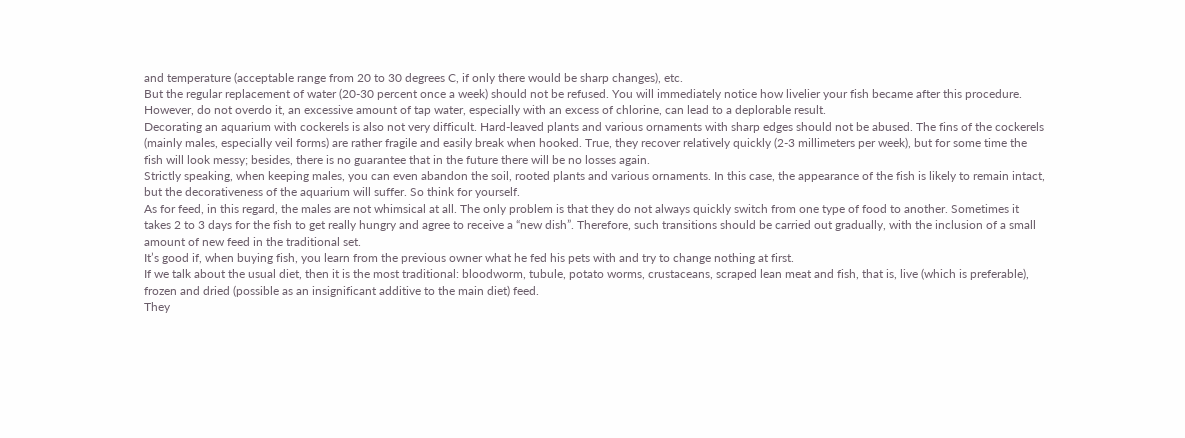and temperature (acceptable range from 20 to 30 degrees C, if only there would be sharp changes), etc.
But the regular replacement of water (20-30 percent once a week) should not be refused. You will immediately notice how livelier your fish became after this procedure. However, do not overdo it, an excessive amount of tap water, especially with an excess of chlorine, can lead to a deplorable result.
Decorating an aquarium with cockerels is also not very difficult. Hard-leaved plants and various ornaments with sharp edges should not be abused. The fins of the cockerels (mainly males, especially veil forms) are rather fragile and easily break when hooked. True, they recover relatively quickly (2-3 millimeters per week), but for some time the fish will look messy; besides, there is no guarantee that in the future there will be no losses again.
Strictly speaking, when keeping males, you can even abandon the soil, rooted plants and various ornaments. In this case, the appearance of the fish is likely to remain intact, but the decorativeness of the aquarium will suffer. So think for yourself.
As for feed, in this regard, the males are not whimsical at all. The only problem is that they do not always quickly switch from one type of food to another. Sometimes it takes 2 to 3 days for the fish to get really hungry and agree to receive a “new dish”. Therefore, such transitions should be carried out gradually, with the inclusion of a small amount of new feed in the traditional set.
It’s good if, when buying fish, you learn from the previous owner what he fed his pets with and try to change nothing at first.
If we talk about the usual diet, then it is the most traditional: bloodworm, tubule, potato worms, crustaceans, scraped lean meat and fish, that is, live (which is preferable), frozen and dried (possible as an insignificant additive to the main diet) feed.
They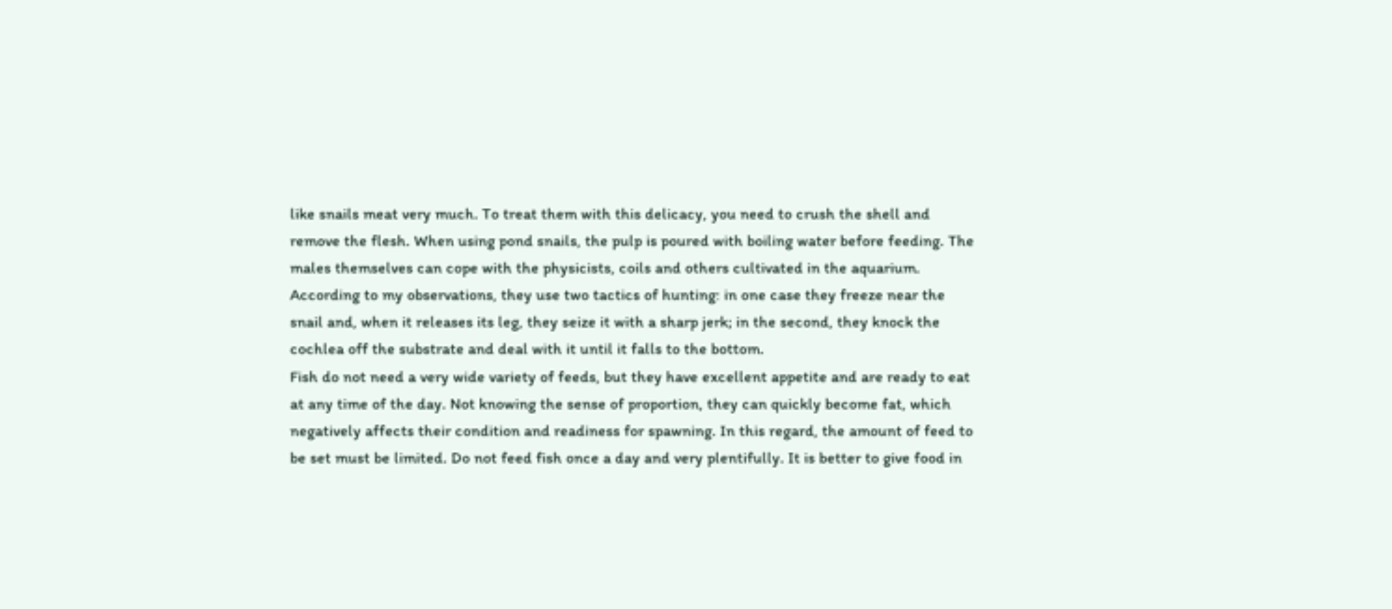like snails meat very much. To treat them with this delicacy, you need to crush the shell and remove the flesh. When using pond snails, the pulp is poured with boiling water before feeding. The males themselves can cope with the physicists, coils and others cultivated in the aquarium. According to my observations, they use two tactics of hunting: in one case they freeze near the snail and, when it releases its leg, they seize it with a sharp jerk; in the second, they knock the cochlea off the substrate and deal with it until it falls to the bottom.
Fish do not need a very wide variety of feeds, but they have excellent appetite and are ready to eat at any time of the day. Not knowing the sense of proportion, they can quickly become fat, which negatively affects their condition and readiness for spawning. In this regard, the amount of feed to be set must be limited. Do not feed fish once a day and very plentifully. It is better to give food in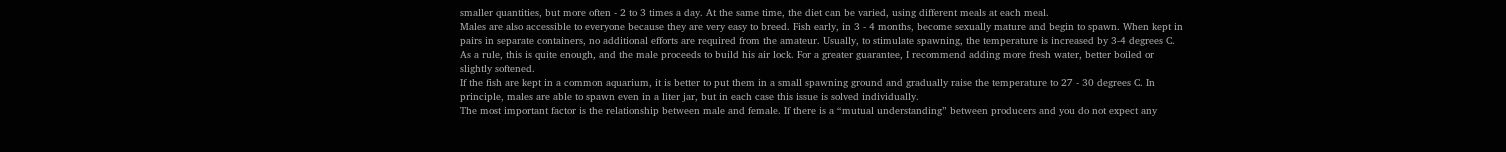smaller quantities, but more often - 2 to 3 times a day. At the same time, the diet can be varied, using different meals at each meal.
Males are also accessible to everyone because they are very easy to breed. Fish early, in 3 - 4 months, become sexually mature and begin to spawn. When kept in pairs in separate containers, no additional efforts are required from the amateur. Usually, to stimulate spawning, the temperature is increased by 3-4 degrees C. As a rule, this is quite enough, and the male proceeds to build his air lock. For a greater guarantee, I recommend adding more fresh water, better boiled or slightly softened.
If the fish are kept in a common aquarium, it is better to put them in a small spawning ground and gradually raise the temperature to 27 - 30 degrees C. In principle, males are able to spawn even in a liter jar, but in each case this issue is solved individually.
The most important factor is the relationship between male and female. If there is a “mutual understanding” between producers and you do not expect any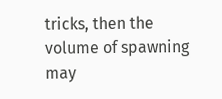tricks, then the volume of spawning may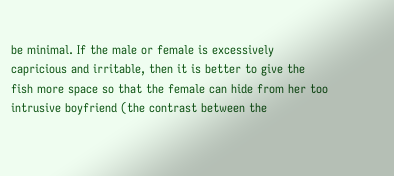be minimal. If the male or female is excessively capricious and irritable, then it is better to give the fish more space so that the female can hide from her too intrusive boyfriend (the contrast between the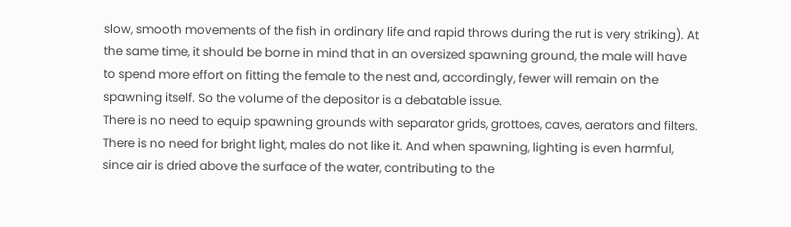slow, smooth movements of the fish in ordinary life and rapid throws during the rut is very striking). At the same time, it should be borne in mind that in an oversized spawning ground, the male will have to spend more effort on fitting the female to the nest and, accordingly, fewer will remain on the spawning itself. So the volume of the depositor is a debatable issue.
There is no need to equip spawning grounds with separator grids, grottoes, caves, aerators and filters. There is no need for bright light, males do not like it. And when spawning, lighting is even harmful, since air is dried above the surface of the water, contributing to the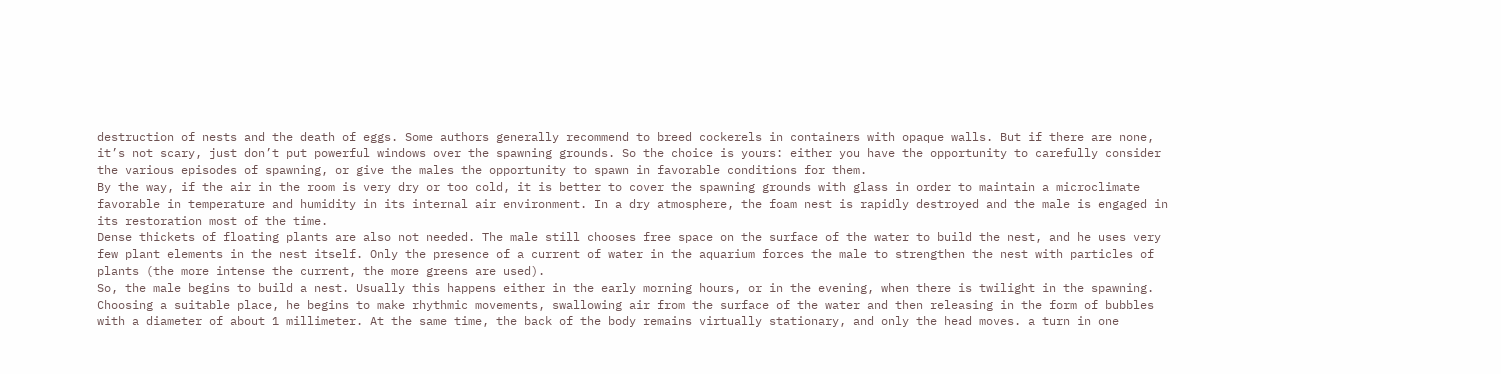destruction of nests and the death of eggs. Some authors generally recommend to breed cockerels in containers with opaque walls. But if there are none, it’s not scary, just don’t put powerful windows over the spawning grounds. So the choice is yours: either you have the opportunity to carefully consider the various episodes of spawning, or give the males the opportunity to spawn in favorable conditions for them.
By the way, if the air in the room is very dry or too cold, it is better to cover the spawning grounds with glass in order to maintain a microclimate favorable in temperature and humidity in its internal air environment. In a dry atmosphere, the foam nest is rapidly destroyed and the male is engaged in its restoration most of the time.
Dense thickets of floating plants are also not needed. The male still chooses free space on the surface of the water to build the nest, and he uses very few plant elements in the nest itself. Only the presence of a current of water in the aquarium forces the male to strengthen the nest with particles of plants (the more intense the current, the more greens are used).
So, the male begins to build a nest. Usually this happens either in the early morning hours, or in the evening, when there is twilight in the spawning. Choosing a suitable place, he begins to make rhythmic movements, swallowing air from the surface of the water and then releasing in the form of bubbles with a diameter of about 1 millimeter. At the same time, the back of the body remains virtually stationary, and only the head moves. a turn in one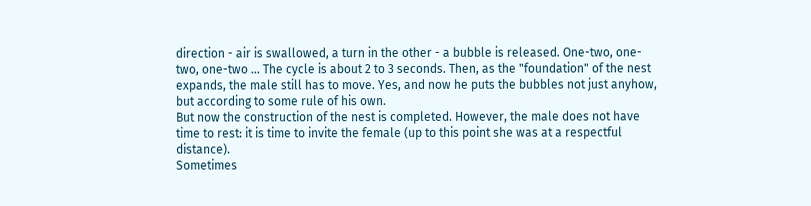direction - air is swallowed, a turn in the other - a bubble is released. One-two, one-two, one-two ... The cycle is about 2 to 3 seconds. Then, as the "foundation" of the nest expands, the male still has to move. Yes, and now he puts the bubbles not just anyhow, but according to some rule of his own.
But now the construction of the nest is completed. However, the male does not have time to rest: it is time to invite the female (up to this point she was at a respectful distance).
Sometimes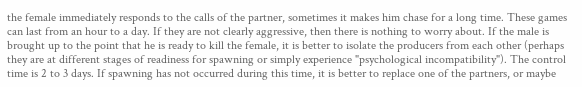the female immediately responds to the calls of the partner, sometimes it makes him chase for a long time. These games can last from an hour to a day. If they are not clearly aggressive, then there is nothing to worry about. If the male is brought up to the point that he is ready to kill the female, it is better to isolate the producers from each other (perhaps they are at different stages of readiness for spawning or simply experience "psychological incompatibility"). The control time is 2 to 3 days. If spawning has not occurred during this time, it is better to replace one of the partners, or maybe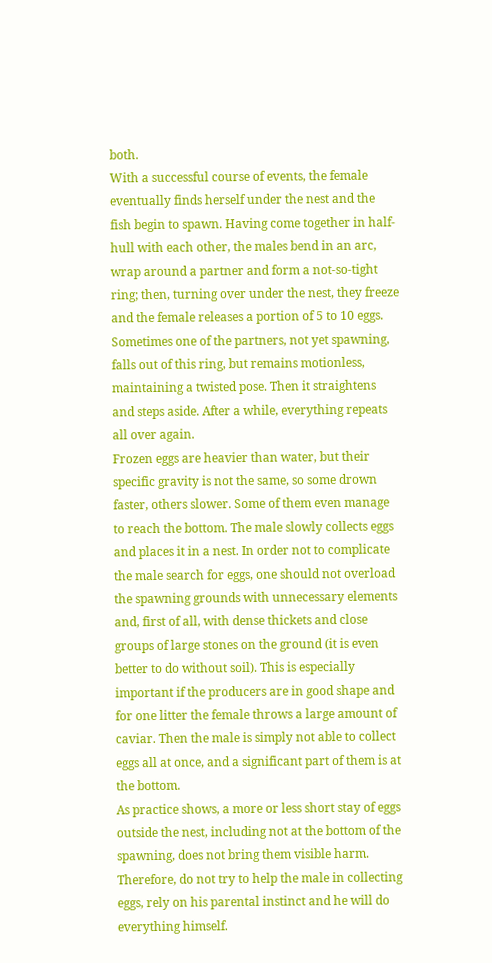both.
With a successful course of events, the female eventually finds herself under the nest and the fish begin to spawn. Having come together in half-hull with each other, the males bend in an arc, wrap around a partner and form a not-so-tight ring; then, turning over under the nest, they freeze and the female releases a portion of 5 to 10 eggs.
Sometimes one of the partners, not yet spawning, falls out of this ring, but remains motionless, maintaining a twisted pose. Then it straightens and steps aside. After a while, everything repeats all over again.
Frozen eggs are heavier than water, but their specific gravity is not the same, so some drown faster, others slower. Some of them even manage to reach the bottom. The male slowly collects eggs and places it in a nest. In order not to complicate the male search for eggs, one should not overload the spawning grounds with unnecessary elements and, first of all, with dense thickets and close groups of large stones on the ground (it is even better to do without soil). This is especially important if the producers are in good shape and for one litter the female throws a large amount of caviar. Then the male is simply not able to collect eggs all at once, and a significant part of them is at the bottom.
As practice shows, a more or less short stay of eggs outside the nest, including not at the bottom of the spawning, does not bring them visible harm. Therefore, do not try to help the male in collecting eggs, rely on his parental instinct and he will do everything himself.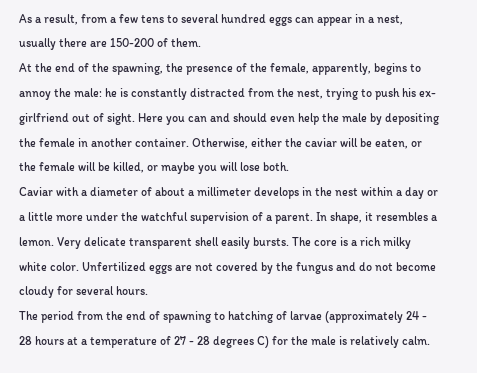As a result, from a few tens to several hundred eggs can appear in a nest, usually there are 150-200 of them.
At the end of the spawning, the presence of the female, apparently, begins to annoy the male: he is constantly distracted from the nest, trying to push his ex-girlfriend out of sight. Here you can and should even help the male by depositing the female in another container. Otherwise, either the caviar will be eaten, or the female will be killed, or maybe you will lose both.
Caviar with a diameter of about a millimeter develops in the nest within a day or a little more under the watchful supervision of a parent. In shape, it resembles a lemon. Very delicate transparent shell easily bursts. The core is a rich milky white color. Unfertilized eggs are not covered by the fungus and do not become cloudy for several hours.
The period from the end of spawning to hatching of larvae (approximately 24 - 28 hours at a temperature of 27 - 28 degrees C) for the male is relatively calm.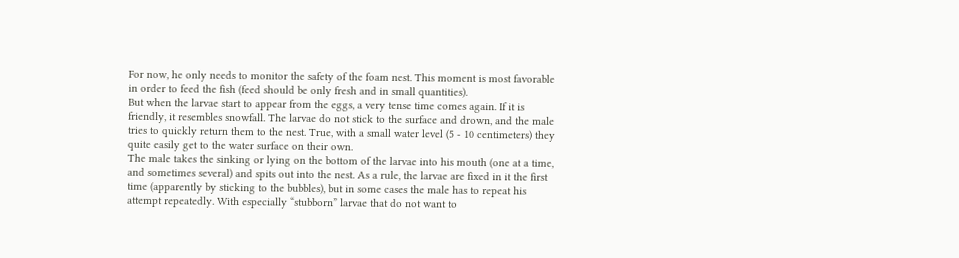For now, he only needs to monitor the safety of the foam nest. This moment is most favorable in order to feed the fish (feed should be only fresh and in small quantities).
But when the larvae start to appear from the eggs, a very tense time comes again. If it is friendly, it resembles snowfall. The larvae do not stick to the surface and drown, and the male tries to quickly return them to the nest. True, with a small water level (5 - 10 centimeters) they quite easily get to the water surface on their own.
The male takes the sinking or lying on the bottom of the larvae into his mouth (one at a time, and sometimes several) and spits out into the nest. As a rule, the larvae are fixed in it the first time (apparently by sticking to the bubbles), but in some cases the male has to repeat his attempt repeatedly. With especially “stubborn” larvae that do not want to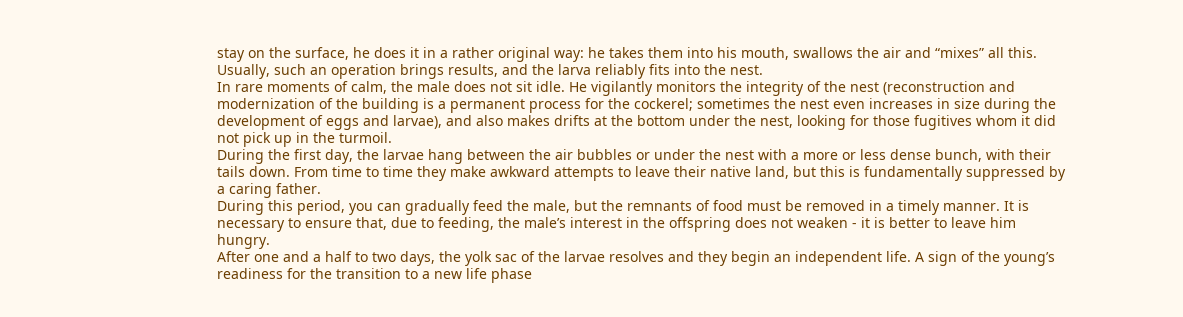stay on the surface, he does it in a rather original way: he takes them into his mouth, swallows the air and “mixes” all this. Usually, such an operation brings results, and the larva reliably fits into the nest.
In rare moments of calm, the male does not sit idle. He vigilantly monitors the integrity of the nest (reconstruction and modernization of the building is a permanent process for the cockerel; sometimes the nest even increases in size during the development of eggs and larvae), and also makes drifts at the bottom under the nest, looking for those fugitives whom it did not pick up in the turmoil.
During the first day, the larvae hang between the air bubbles or under the nest with a more or less dense bunch, with their tails down. From time to time they make awkward attempts to leave their native land, but this is fundamentally suppressed by a caring father.
During this period, you can gradually feed the male, but the remnants of food must be removed in a timely manner. It is necessary to ensure that, due to feeding, the male’s interest in the offspring does not weaken - it is better to leave him hungry.
After one and a half to two days, the yolk sac of the larvae resolves and they begin an independent life. A sign of the young’s readiness for the transition to a new life phase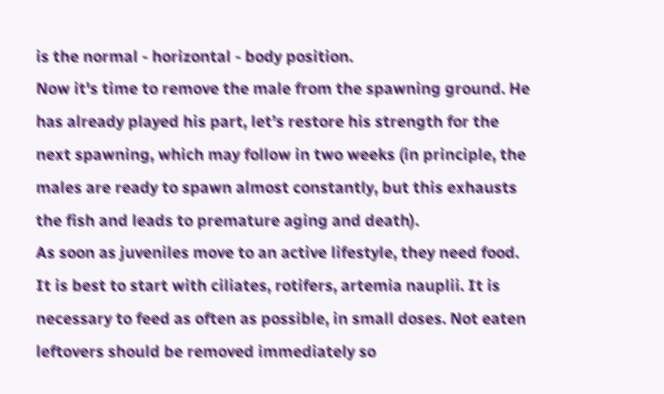is the normal - horizontal - body position.
Now it's time to remove the male from the spawning ground. He has already played his part, let’s restore his strength for the next spawning, which may follow in two weeks (in principle, the males are ready to spawn almost constantly, but this exhausts the fish and leads to premature aging and death).
As soon as juveniles move to an active lifestyle, they need food. It is best to start with ciliates, rotifers, artemia nauplii. It is necessary to feed as often as possible, in small doses. Not eaten leftovers should be removed immediately so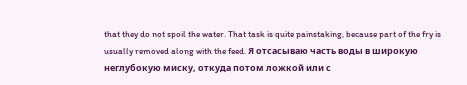that they do not spoil the water. That task is quite painstaking, because part of the fry is usually removed along with the feed. Я отсасываю часть воды в широкую неглубокую миску, откуда потом ложкой или с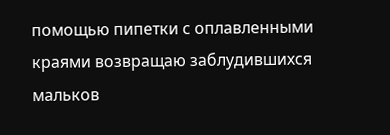помощью пипетки с оплавленными краями возвращаю заблудившихся мальков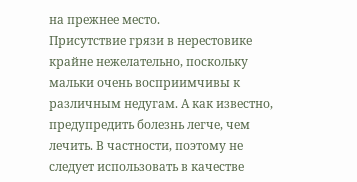на прежнее место.
Присутствие грязи в нерестовике крайне нежелательно, поскольку мальки очень восприимчивы к различным недугам. А как известно, предупредить болезнь легче, чем лечить. В частности, поэтому не следует использовать в качестве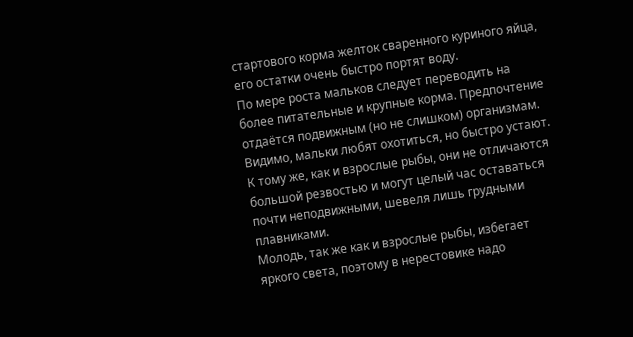стартового корма желток сваренного куриного яйца, его остатки очень быстро портят воду.
По мере роста мальков следует переводить на более питательные и крупные корма. Предпочтение отдаётся подвижным (но не слишком) организмам. Видимо, мальки любят охотиться, но быстро устают. К тому же, как и взрослые рыбы, они не отличаются большой резвостью и могут целый час оставаться почти неподвижными, шевеля лишь грудными плавниками.
Молодь, так же как и взрослые рыбы, избегает яркого света, поэтому в нерестовике надо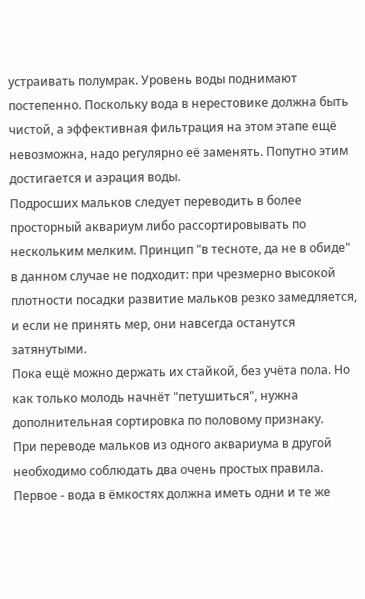устраивать полумрак. Уровень воды поднимают постепенно. Поскольку вода в нерестовике должна быть чистой, а эффективная фильтрация на этом этапе ещё невозможна, надо регулярно её заменять. Попутно этим достигается и аэрация воды.
Подросших мальков следует переводить в более просторный аквариум либо рассортировывать по нескольким мелким. Принцип "в тесноте, да не в обиде" в данном случае не подходит: при чрезмерно высокой плотности посадки развитие мальков резко замедляется, и если не принять мер, они навсегда останутся затянутыми.
Пока ещё можно держать их стайкой, без учёта пола. Но как только молодь начнёт "петушиться", нужна дополнительная сортировка по половому признаку.
При переводе мальков из одного аквариума в другой необходимо соблюдать два очень простых правила. Первое - вода в ёмкостях должна иметь одни и те же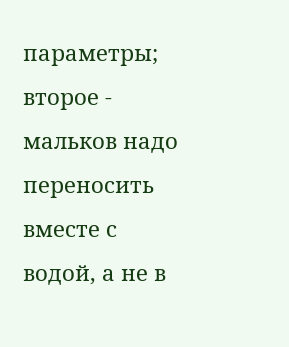параметры; второе - мальков надо переносить вместе с водой, а не в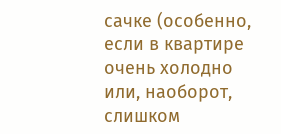сачке (особенно, если в квартире очень холодно или, наоборот, слишком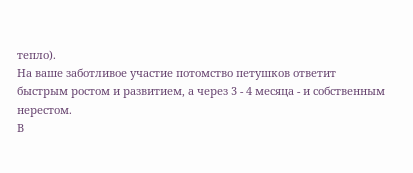тепло).
На ваше заботливое участие потомство петушков ответит быстрым ростом и развитием, а через 3 - 4 месяца - и собственным нерестом.
В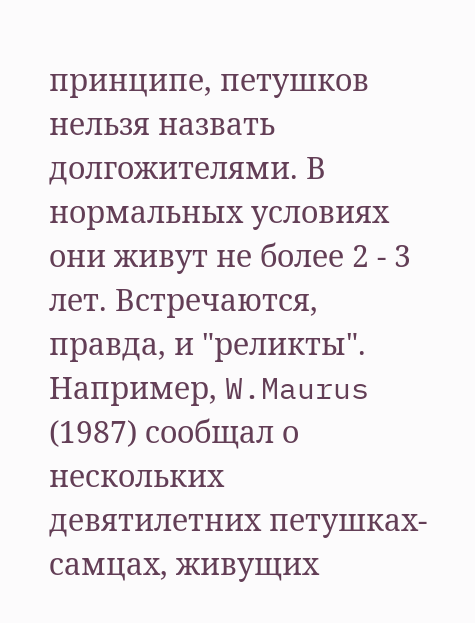принципе, петушков нельзя назвать долгожителями. В нормальных условиях они живут не более 2 - 3 лет. Встречаются, правда, и "реликты". Например, W.Maurus (1987) сообщал о нескольких девятилетних петушках-самцах, живущих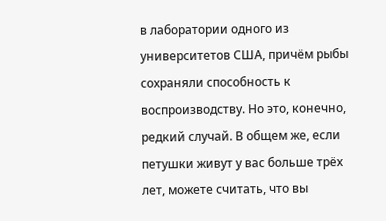в лаборатории одного из университетов США, причём рыбы сохраняли способность к воспроизводству. Но это, конечно, редкий случай. В общем же, если петушки живут у вас больше трёх лет, можете считать, что вы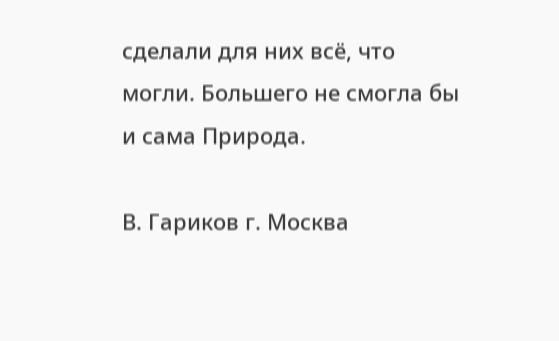сделали для них всё, что могли. Большего не смогла бы и сама Природа.

В. Гариков г. Москва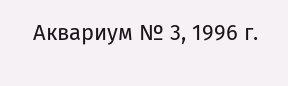Аквариум № 3, 1996 г.